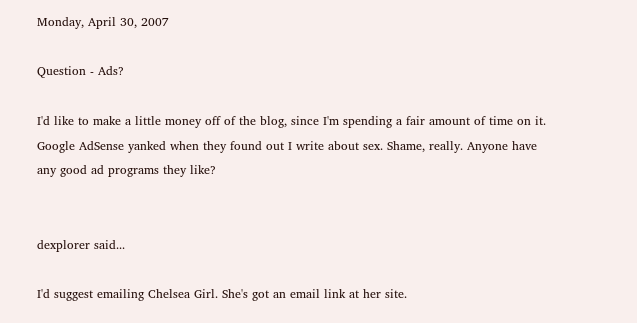Monday, April 30, 2007

Question - Ads?

I'd like to make a little money off of the blog, since I'm spending a fair amount of time on it. Google AdSense yanked when they found out I write about sex. Shame, really. Anyone have any good ad programs they like?


dexplorer said...

I'd suggest emailing Chelsea Girl. She's got an email link at her site.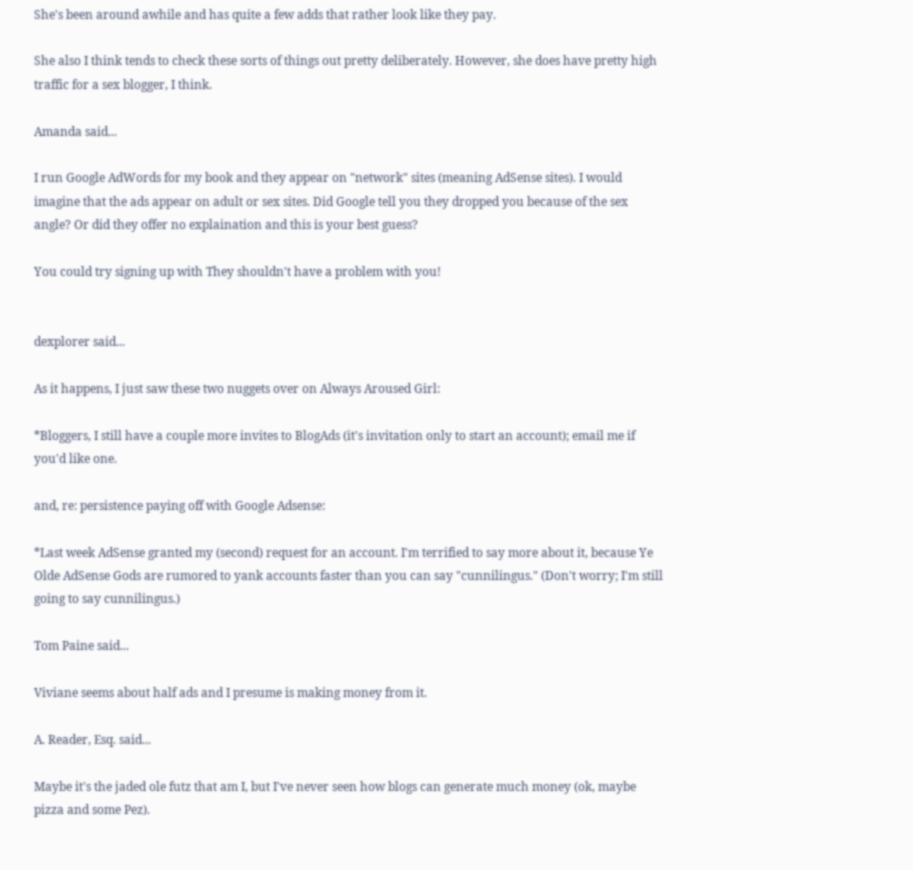She's been around awhile and has quite a few adds that rather look like they pay.

She also I think tends to check these sorts of things out pretty deliberately. However, she does have pretty high traffic for a sex blogger, I think.

Amanda said...

I run Google AdWords for my book and they appear on "network" sites (meaning AdSense sites). I would imagine that the ads appear on adult or sex sites. Did Google tell you they dropped you because of the sex angle? Or did they offer no explaination and this is your best guess?

You could try signing up with They shouldn't have a problem with you!


dexplorer said...

As it happens, I just saw these two nuggets over on Always Aroused Girl:

*Bloggers, I still have a couple more invites to BlogAds (it's invitation only to start an account); email me if you'd like one.

and, re: persistence paying off with Google Adsense:

*Last week AdSense granted my (second) request for an account. I'm terrified to say more about it, because Ye Olde AdSense Gods are rumored to yank accounts faster than you can say "cunnilingus." (Don't worry; I'm still going to say cunnilingus.)

Tom Paine said...

Viviane seems about half ads and I presume is making money from it.

A. Reader, Esq. said...

Maybe it's the jaded ole futz that am I, but I've never seen how blogs can generate much money (ok, maybe pizza and some Pez).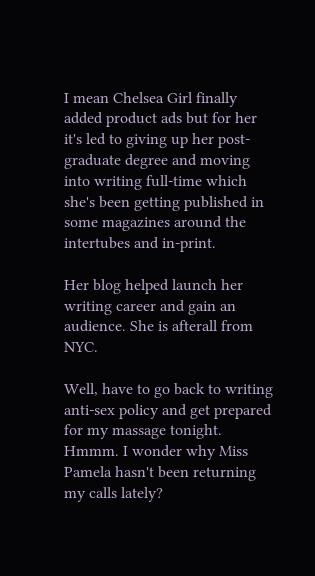I mean Chelsea Girl finally added product ads but for her it's led to giving up her post-graduate degree and moving into writing full-time which she's been getting published in some magazines around the intertubes and in-print.

Her blog helped launch her writing career and gain an audience. She is afterall from NYC.

Well, have to go back to writing anti-sex policy and get prepared for my massage tonight. Hmmm. I wonder why Miss Pamela hasn't been returning my calls lately?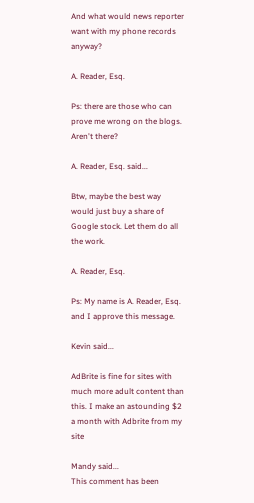And what would news reporter want with my phone records anyway?

A. Reader, Esq.

Ps: there are those who can prove me wrong on the blogs. Aren't there?

A. Reader, Esq. said...

Btw, maybe the best way would just buy a share of Google stock. Let them do all the work.

A. Reader, Esq.

Ps: My name is A. Reader, Esq. and I approve this message.

Kevin said...

AdBrite is fine for sites with much more adult content than this. I make an astounding $2 a month with Adbrite from my site

Mandy said...
This comment has been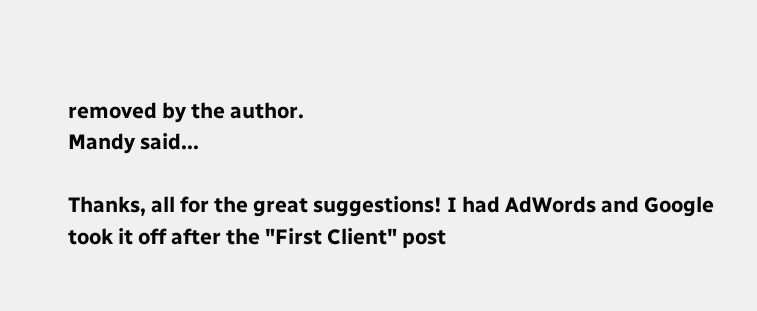removed by the author.
Mandy said...

Thanks, all for the great suggestions! I had AdWords and Google took it off after the "First Client" post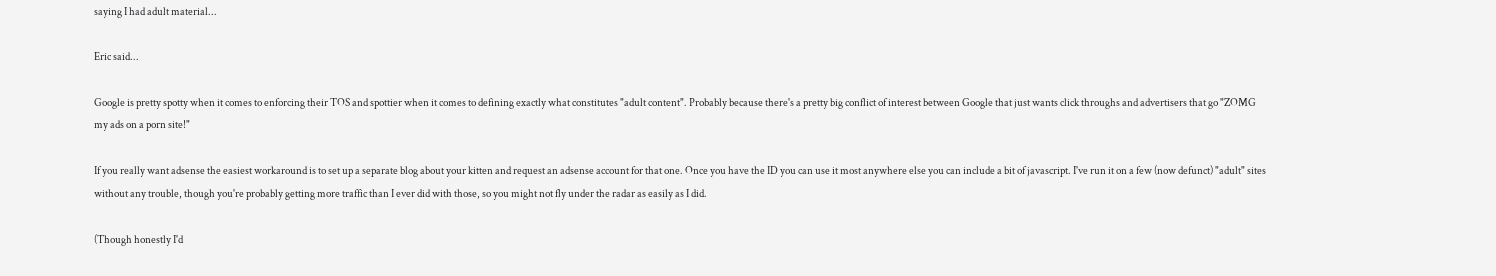saying I had adult material...

Eric said...

Google is pretty spotty when it comes to enforcing their TOS and spottier when it comes to defining exactly what constitutes "adult content". Probably because there's a pretty big conflict of interest between Google that just wants click throughs and advertisers that go "ZOMG my ads on a porn site!"

If you really want adsense the easiest workaround is to set up a separate blog about your kitten and request an adsense account for that one. Once you have the ID you can use it most anywhere else you can include a bit of javascript. I've run it on a few (now defunct) "adult" sites without any trouble, though you're probably getting more traffic than I ever did with those, so you might not fly under the radar as easily as I did.

(Though honestly I'd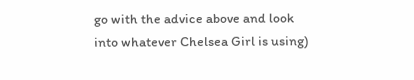go with the advice above and look into whatever Chelsea Girl is using)